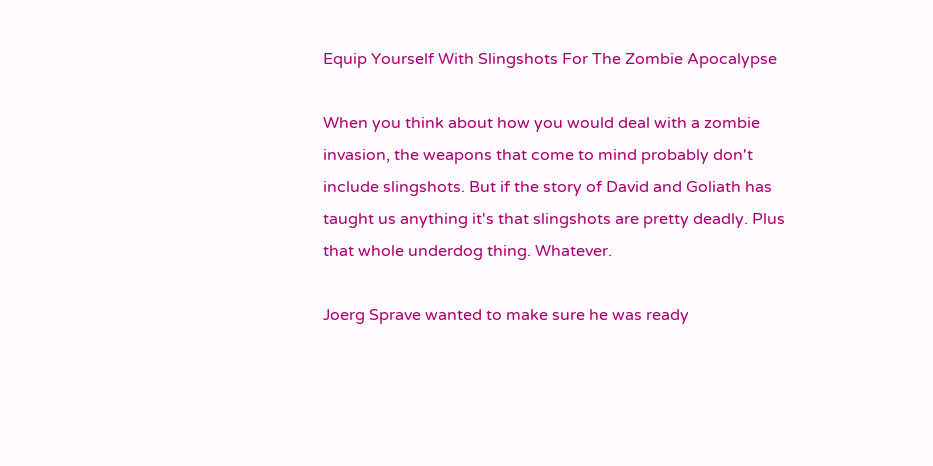Equip Yourself With Slingshots For The Zombie Apocalypse

When you think about how you would deal with a zombie invasion, the weapons that come to mind probably don't include slingshots. But if the story of David and Goliath has taught us anything it's that slingshots are pretty deadly. Plus that whole underdog thing. Whatever.

Joerg Sprave wanted to make sure he was ready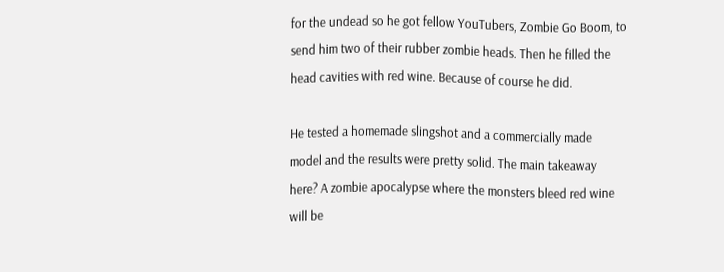for the undead so he got fellow YouTubers, Zombie Go Boom, to send him two of their rubber zombie heads. Then he filled the head cavities with red wine. Because of course he did.

He tested a homemade slingshot and a commercially made model and the results were pretty solid. The main takeaway here? A zombie apocalypse where the monsters bleed red wine will be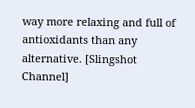way more relaxing and full of antioxidants than any alternative. [Slingshot Channel]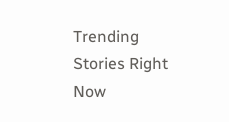Trending Stories Right Now